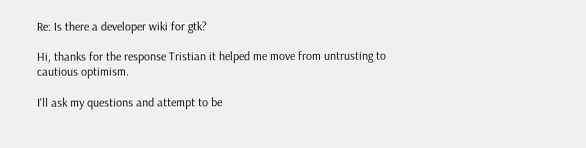Re: Is there a developer wiki for gtk?

Hi, thanks for the response Tristian it helped me move from untrusting to
cautious optimism.

I'll ask my questions and attempt to be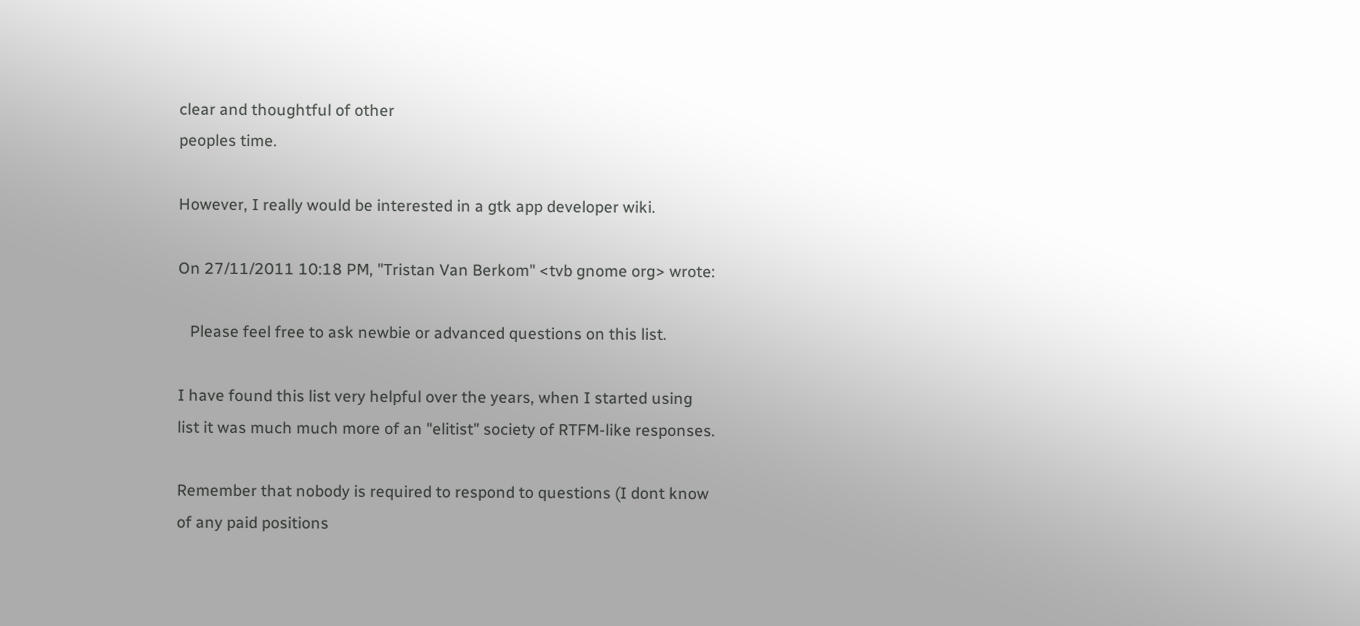clear and thoughtful of other
peoples time.

However, I really would be interested in a gtk app developer wiki.

On 27/11/2011 10:18 PM, "Tristan Van Berkom" <tvb gnome org> wrote:

   Please feel free to ask newbie or advanced questions on this list.

I have found this list very helpful over the years, when I started using
list it was much much more of an "elitist" society of RTFM-like responses.

Remember that nobody is required to respond to questions (I dont know
of any paid positions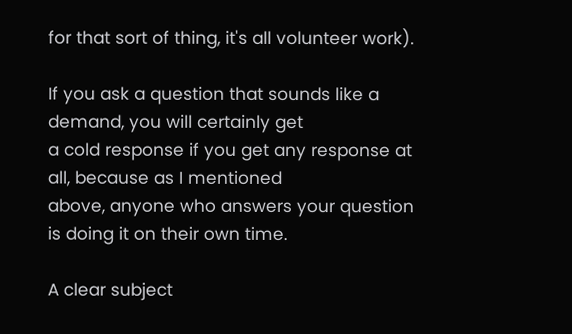for that sort of thing, it's all volunteer work).

If you ask a question that sounds like a demand, you will certainly get
a cold response if you get any response at all, because as I mentioned
above, anyone who answers your question is doing it on their own time.

A clear subject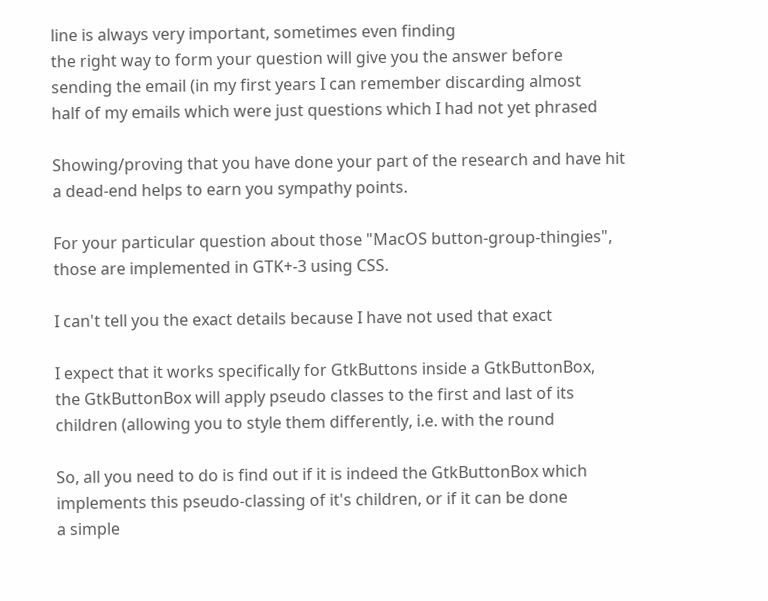line is always very important, sometimes even finding
the right way to form your question will give you the answer before
sending the email (in my first years I can remember discarding almost
half of my emails which were just questions which I had not yet phrased

Showing/proving that you have done your part of the research and have hit
a dead-end helps to earn you sympathy points.

For your particular question about those "MacOS button-group-thingies",
those are implemented in GTK+-3 using CSS.

I can't tell you the exact details because I have not used that exact

I expect that it works specifically for GtkButtons inside a GtkButtonBox,
the GtkButtonBox will apply pseudo classes to the first and last of its
children (allowing you to style them differently, i.e. with the round

So, all you need to do is find out if it is indeed the GtkButtonBox which
implements this pseudo-classing of it's children, or if it can be done
a simple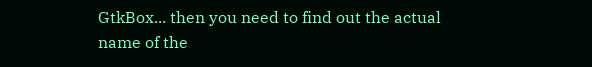GtkBox... then you need to find out the actual name of the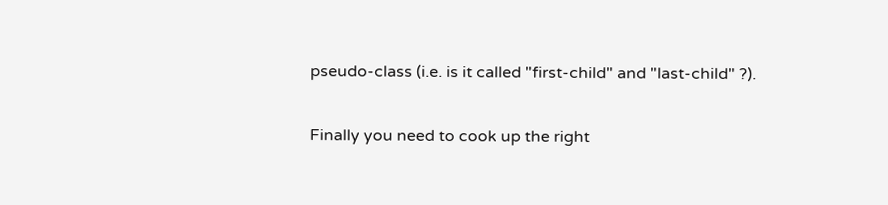pseudo-class (i.e. is it called "first-child" and "last-child" ?).

Finally you need to cook up the right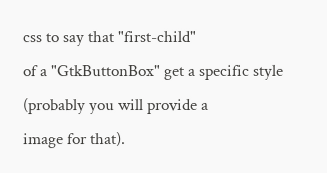css to say that "first-child"
of a "GtkButtonBox" get a specific style (probably you will provide a
image for that).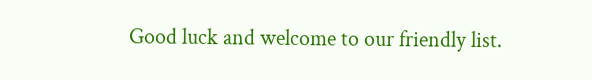Good luck and welcome to our friendly list.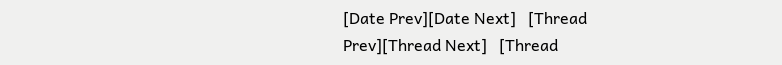[Date Prev][Date Next]   [Thread Prev][Thread Next]   [Thread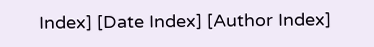Index] [Date Index] [Author Index]